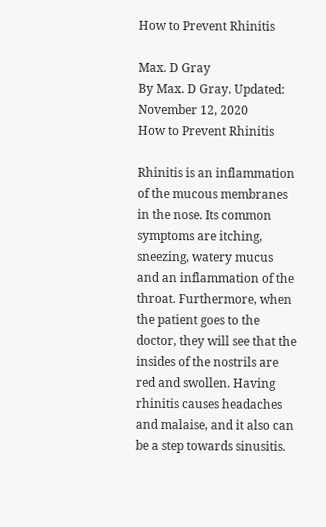How to Prevent Rhinitis

Max. D Gray
By Max. D Gray. Updated: November 12, 2020
How to Prevent Rhinitis

Rhinitis is an inflammation of the mucous membranes in the nose. Its common symptoms are itching, sneezing, watery mucus and an inflammation of the throat. Furthermore, when the patient goes to the doctor, they will see that the insides of the nostrils are red and swollen. Having rhinitis causes headaches and malaise, and it also can be a step towards sinusitis.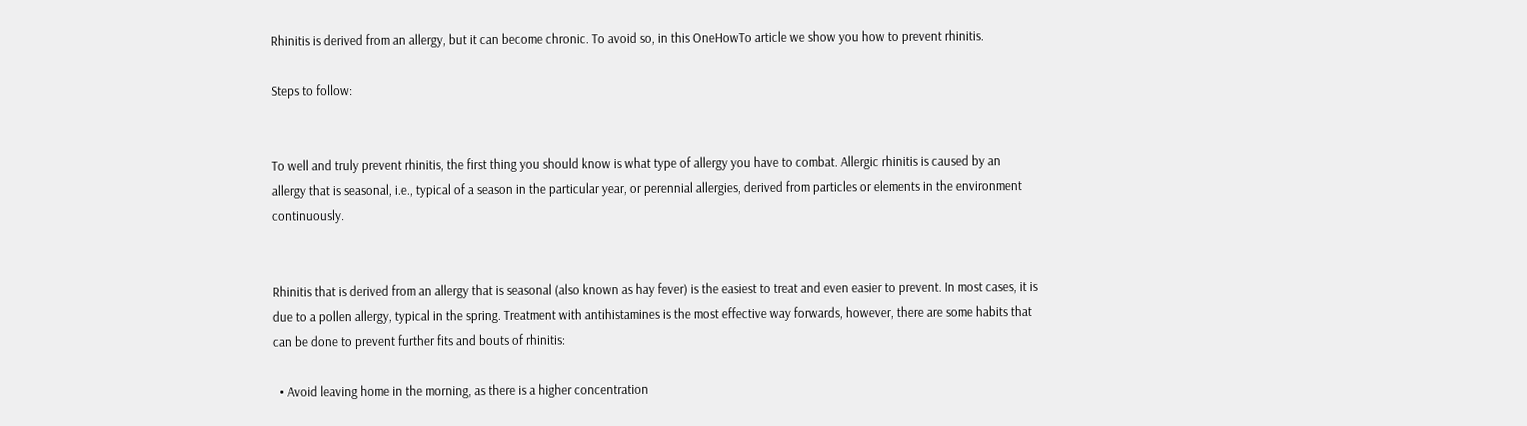Rhinitis is derived from an allergy, but it can become chronic. To avoid so, in this OneHowTo article we show you how to prevent rhinitis.

Steps to follow:


To well and truly prevent rhinitis, the first thing you should know is what type of allergy you have to combat. Allergic rhinitis is caused by an allergy that is seasonal, i.e., typical of a season in the particular year, or perennial allergies, derived from particles or elements in the environment continuously.


Rhinitis that is derived from an allergy that is seasonal (also known as hay fever) is the easiest to treat and even easier to prevent. In most cases, it is due to a pollen allergy, typical in the spring. Treatment with antihistamines is the most effective way forwards, however, there are some habits that can be done to prevent further fits and bouts of rhinitis:

  • Avoid leaving home in the morning, as there is a higher concentration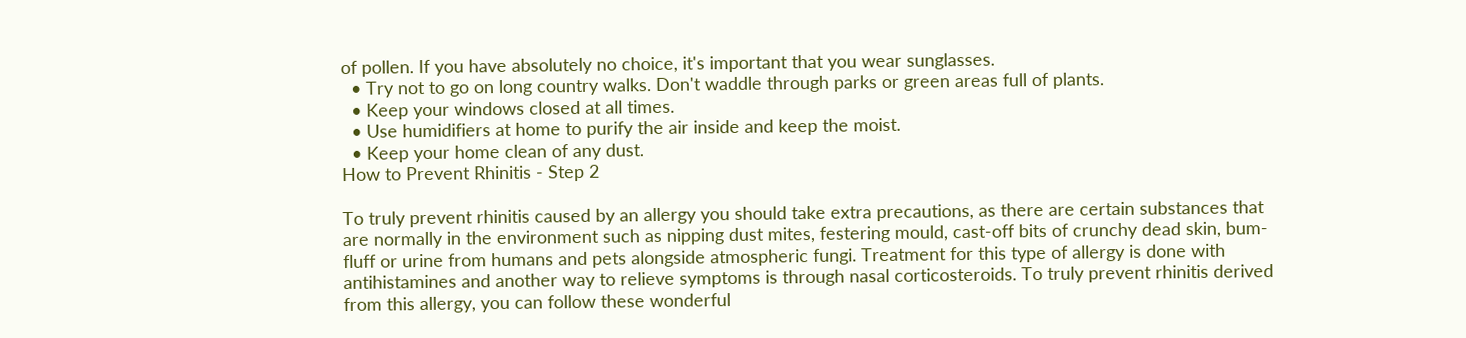of pollen. If you have absolutely no choice, it's important that you wear sunglasses.
  • Try not to go on long country walks. Don't waddle through parks or green areas full of plants.
  • Keep your windows closed at all times.
  • Use humidifiers at home to purify the air inside and keep the moist.
  • Keep your home clean of any dust.
How to Prevent Rhinitis - Step 2

To truly prevent rhinitis caused by an allergy you should take extra precautions, as there are certain substances that are normally in the environment such as nipping dust mites, festering mould, cast-off bits of crunchy dead skin, bum-fluff or urine from humans and pets alongside atmospheric fungi. Treatment for this type of allergy is done with antihistamines and another way to relieve symptoms is through nasal corticosteroids. To truly prevent rhinitis derived from this allergy, you can follow these wonderful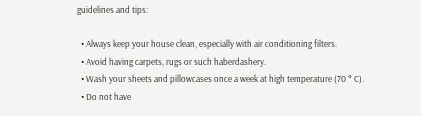guidelines and tips:

  • Always keep your house clean, especially with air conditioning filters.
  • Avoid having carpets, rugs or such haberdashery.
  • Wash your sheets and pillowcases once a week at high temperature (70 ° C).
  • Do not have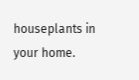houseplants in your home.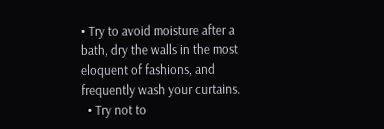• Try to avoid moisture after a bath, dry the walls in the most eloquent of fashions, and frequently wash your curtains.
  • Try not to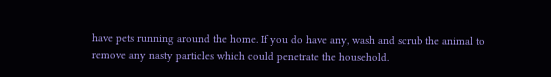have pets running around the home. If you do have any, wash and scrub the animal to remove any nasty particles which could penetrate the household.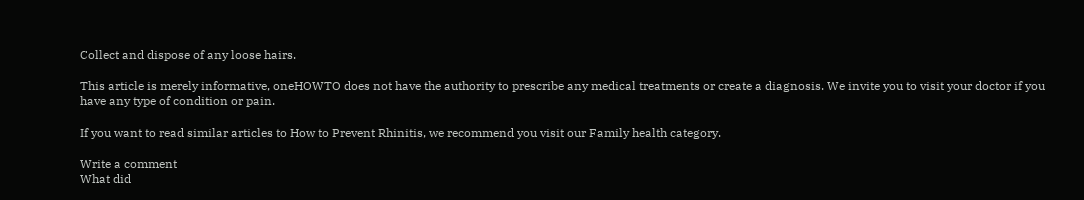Collect and dispose of any loose hairs.

This article is merely informative, oneHOWTO does not have the authority to prescribe any medical treatments or create a diagnosis. We invite you to visit your doctor if you have any type of condition or pain.

If you want to read similar articles to How to Prevent Rhinitis, we recommend you visit our Family health category.

Write a comment
What did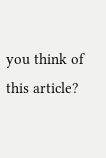you think of this article?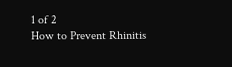1 of 2
How to Prevent Rhinitis